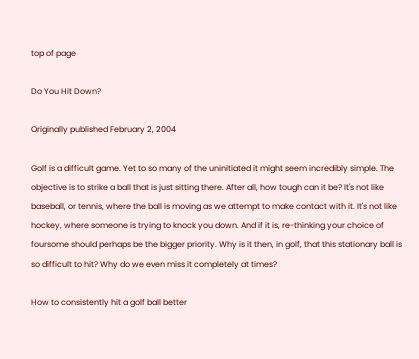top of page

Do You Hit Down?

Originally published February 2, 2004

Golf is a difficult game. Yet to so many of the uninitiated it might seem incredibly simple. The objective is to strike a ball that is just sitting there. After all, how tough can it be? It's not like baseball, or tennis, where the ball is moving as we attempt to make contact with it. It's not like hockey, where someone is trying to knock you down. And if it is, re-thinking your choice of foursome should perhaps be the bigger priority. Why is it then, in golf, that this stationary ball is so difficult to hit? Why do we even miss it completely at times?

How to consistently hit a golf ball better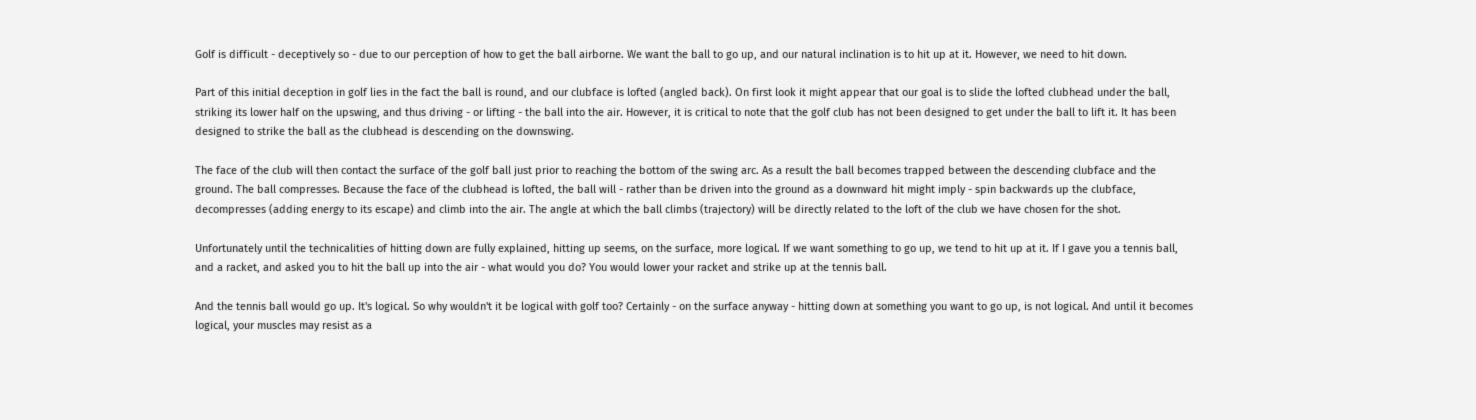Golf is difficult - deceptively so - due to our perception of how to get the ball airborne. We want the ball to go up, and our natural inclination is to hit up at it. However, we need to hit down.

Part of this initial deception in golf lies in the fact the ball is round, and our clubface is lofted (angled back). On first look it might appear that our goal is to slide the lofted clubhead under the ball, striking its lower half on the upswing, and thus driving - or lifting - the ball into the air. However, it is critical to note that the golf club has not been designed to get under the ball to lift it. It has been designed to strike the ball as the clubhead is descending on the downswing.

The face of the club will then contact the surface of the golf ball just prior to reaching the bottom of the swing arc. As a result the ball becomes trapped between the descending clubface and the ground. The ball compresses. Because the face of the clubhead is lofted, the ball will - rather than be driven into the ground as a downward hit might imply - spin backwards up the clubface, decompresses (adding energy to its escape) and climb into the air. The angle at which the ball climbs (trajectory) will be directly related to the loft of the club we have chosen for the shot.

Unfortunately until the technicalities of hitting down are fully explained, hitting up seems, on the surface, more logical. If we want something to go up, we tend to hit up at it. If I gave you a tennis ball, and a racket, and asked you to hit the ball up into the air - what would you do? You would lower your racket and strike up at the tennis ball.

And the tennis ball would go up. It's logical. So why wouldn't it be logical with golf too? Certainly - on the surface anyway - hitting down at something you want to go up, is not logical. And until it becomes logical, your muscles may resist as a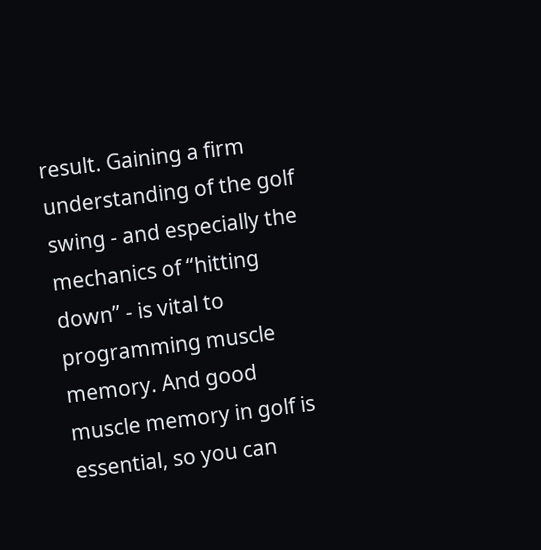result. Gaining a firm understanding of the golf swing - and especially the mechanics of “hitting down” - is vital to programming muscle memory. And good muscle memory in golf is essential, so you can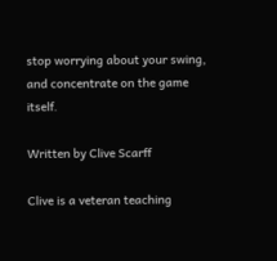stop worrying about your swing, and concentrate on the game itself.

Written by Clive Scarff

Clive is a veteran teaching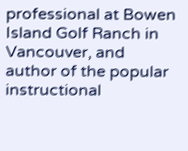professional at Bowen Island Golf Ranch in Vancouver, and author of the popular instructional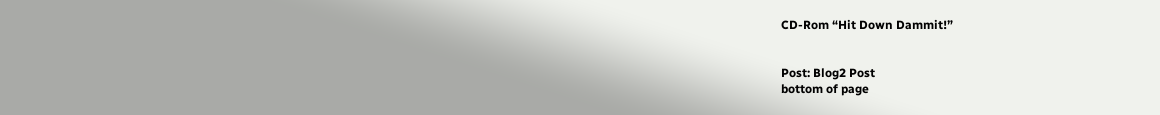CD-Rom “Hit Down Dammit!”


Post: Blog2 Post
bottom of page